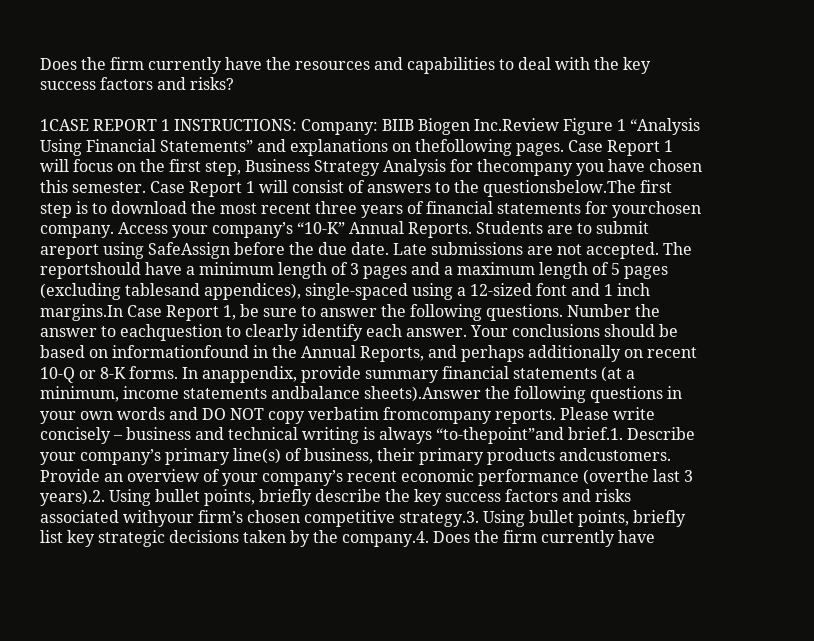Does the firm currently have the resources and capabilities to deal with the key success factors and risks?

1CASE REPORT 1 INSTRUCTIONS: Company: BIIB Biogen Inc.Review Figure 1 “Analysis Using Financial Statements” and explanations on thefollowing pages. Case Report 1 will focus on the first step, Business Strategy Analysis for thecompany you have chosen this semester. Case Report 1 will consist of answers to the questionsbelow.The first step is to download the most recent three years of financial statements for yourchosen company. Access your company’s “10-K” Annual Reports. Students are to submit areport using SafeAssign before the due date. Late submissions are not accepted. The reportshould have a minimum length of 3 pages and a maximum length of 5 pages (excluding tablesand appendices), single-spaced using a 12-sized font and 1 inch margins.In Case Report 1, be sure to answer the following questions. Number the answer to eachquestion to clearly identify each answer. Your conclusions should be based on informationfound in the Annual Reports, and perhaps additionally on recent 10-Q or 8-K forms. In anappendix, provide summary financial statements (at a minimum, income statements andbalance sheets).Answer the following questions in your own words and DO NOT copy verbatim fromcompany reports. Please write concisely – business and technical writing is always “to-thepoint”and brief.1. Describe your company’s primary line(s) of business, their primary products andcustomers. Provide an overview of your company’s recent economic performance (overthe last 3 years).2. Using bullet points, briefly describe the key success factors and risks associated withyour firm’s chosen competitive strategy.3. Using bullet points, briefly list key strategic decisions taken by the company.4. Does the firm currently have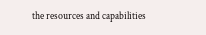the resources and capabilities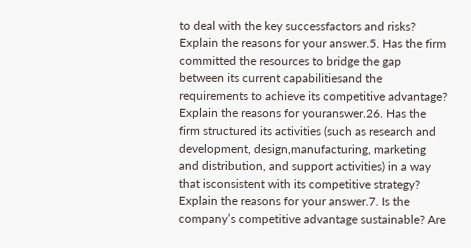to deal with the key successfactors and risks? Explain the reasons for your answer.5. Has the firm committed the resources to bridge the gap between its current capabilitiesand the requirements to achieve its competitive advantage? Explain the reasons for youranswer.26. Has the firm structured its activities (such as research and development, design,manufacturing, marketing and distribution, and support activities) in a way that isconsistent with its competitive strategy? Explain the reasons for your answer.7. Is the company’s competitive advantage sustainable? Are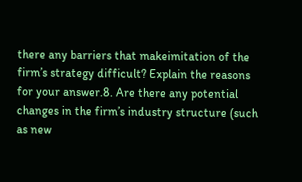there any barriers that makeimitation of the firm’s strategy difficult? Explain the reasons for your answer.8. Are there any potential changes in the firm’s industry structure (such as new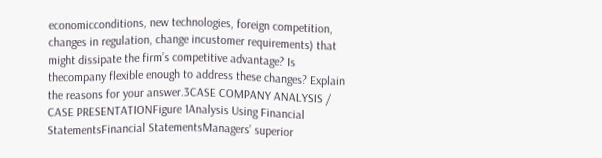economicconditions, new technologies, foreign competition, changes in regulation, change incustomer requirements) that might dissipate the firm’s competitive advantage? Is thecompany flexible enough to address these changes? Explain the reasons for your answer.3CASE COMPANY ANALYSIS / CASE PRESENTATIONFigure 1Analysis Using Financial StatementsFinancial StatementsManagers’ superior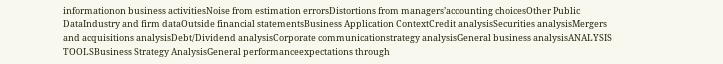informationon business activitiesNoise from estimation errorsDistortions from managers’accounting choicesOther Public DataIndustry and firm dataOutside financial statementsBusiness Application ContextCredit analysisSecurities analysisMergers and acquisitions analysisDebt/Dividend analysisCorporate communicationstrategy analysisGeneral business analysisANALYSIS TOOLSBusiness Strategy AnalysisGeneral performanceexpectations through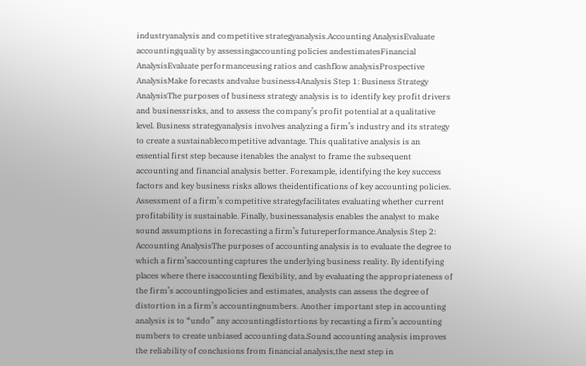industryanalysis and competitive strategyanalysis.Accounting AnalysisEvaluate accountingquality by assessingaccounting policies andestimatesFinancial AnalysisEvaluate performanceusing ratios and cashflow analysisProspective AnalysisMake forecasts andvalue business4Analysis Step 1: Business Strategy AnalysisThe purposes of business strategy analysis is to identify key profit drivers and businessrisks, and to assess the company’s profit potential at a qualitative level. Business strategyanalysis involves analyzing a firm’s industry and its strategy to create a sustainablecompetitive advantage. This qualitative analysis is an essential first step because itenables the analyst to frame the subsequent accounting and financial analysis better. Forexample, identifying the key success factors and key business risks allows theidentifications of key accounting policies. Assessment of a firm’s competitive strategyfacilitates evaluating whether current profitability is sustainable. Finally, businessanalysis enables the analyst to make sound assumptions in forecasting a firm’s futureperformance.Analysis Step 2: Accounting AnalysisThe purposes of accounting analysis is to evaluate the degree to which a firm’saccounting captures the underlying business reality. By identifying places where there isaccounting flexibility, and by evaluating the appropriateness of the firm’s accountingpolicies and estimates, analysts can assess the degree of distortion in a firm’s accountingnumbers. Another important step in accounting analysis is to “undo” any accountingdistortions by recasting a firm’s accounting numbers to create unbiased accounting data.Sound accounting analysis improves the reliability of conclusions from financial analysis,the next step in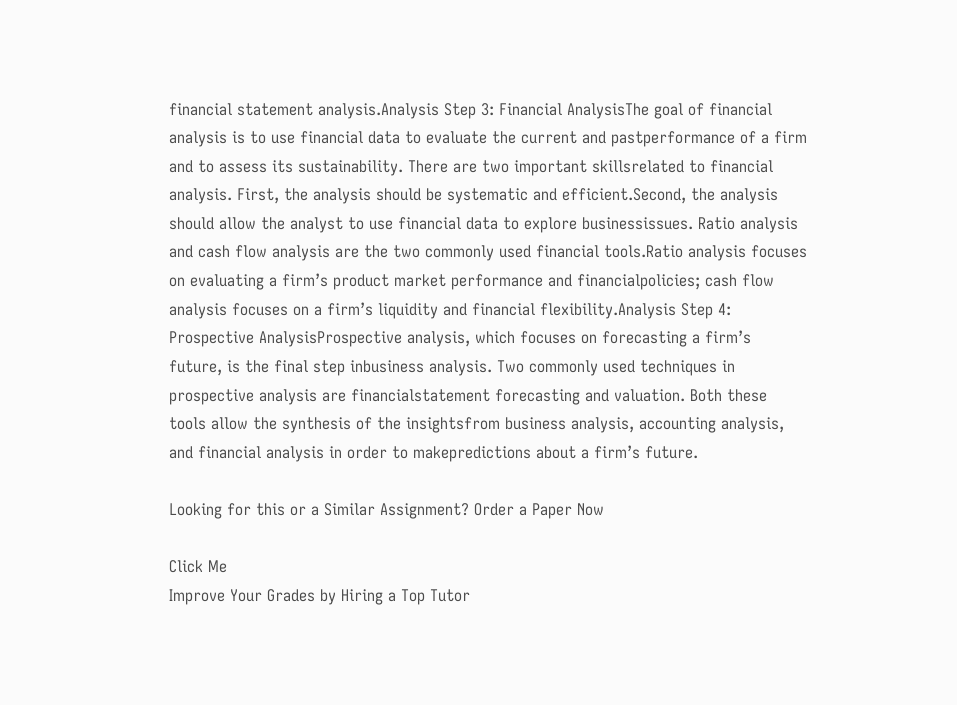financial statement analysis.Analysis Step 3: Financial AnalysisThe goal of financial analysis is to use financial data to evaluate the current and pastperformance of a firm and to assess its sustainability. There are two important skillsrelated to financial analysis. First, the analysis should be systematic and efficient.Second, the analysis should allow the analyst to use financial data to explore businessissues. Ratio analysis and cash flow analysis are the two commonly used financial tools.Ratio analysis focuses on evaluating a firm’s product market performance and financialpolicies; cash flow analysis focuses on a firm’s liquidity and financial flexibility.Analysis Step 4: Prospective AnalysisProspective analysis, which focuses on forecasting a firm’s future, is the final step inbusiness analysis. Two commonly used techniques in prospective analysis are financialstatement forecasting and valuation. Both these tools allow the synthesis of the insightsfrom business analysis, accounting analysis, and financial analysis in order to makepredictions about a firm’s future.

Looking for this or a Similar Assignment? Order a Paper Now

Click Me
Improve Your Grades by Hiring a Top Tutor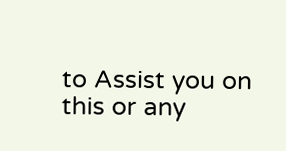to Assist you on this or any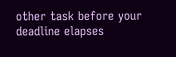other task before your deadline elapses